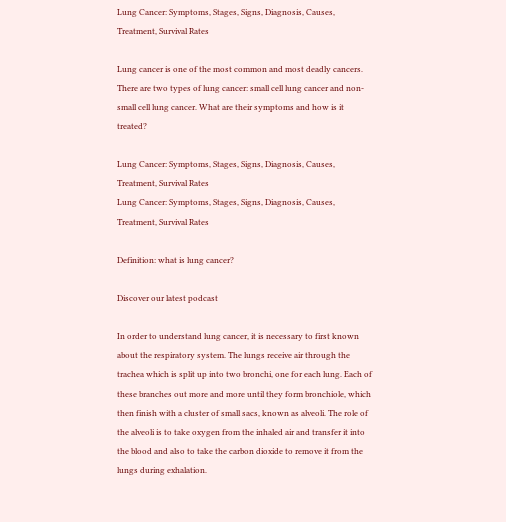Lung Cancer: Symptoms, Stages, Signs, Diagnosis, Causes, Treatment, Survival Rates

Lung cancer is one of the most common and most deadly cancers. There are two types of lung cancer: small cell lung cancer and non-small cell lung cancer. What are their symptoms and how is it treated?

Lung Cancer: Symptoms, Stages, Signs, Diagnosis, Causes, Treatment, Survival Rates
Lung Cancer: Symptoms, Stages, Signs, Diagnosis, Causes, Treatment, Survival Rates

Definition: what is lung cancer?

Discover our latest podcast

In order to understand lung cancer, it is necessary to first known about the respiratory system. The lungs receive air through the trachea which is split up into two bronchi, one for each lung. Each of these branches out more and more until they form bronchiole, which then finish with a cluster of small sacs, known as alveoli. The role of the alveoli is to take oxygen from the inhaled air and transfer it into the blood and also to take the carbon dioxide to remove it from the lungs during exhalation.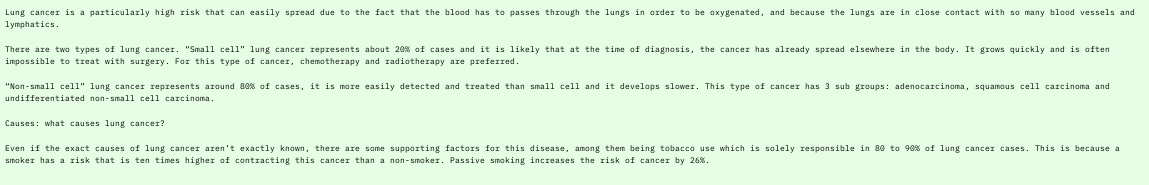Lung cancer is a particularly high risk that can easily spread due to the fact that the blood has to passes through the lungs in order to be oxygenated, and because the lungs are in close contact with so many blood vessels and lymphatics.

There are two types of lung cancer. “Small cell” lung cancer represents about 20% of cases and it is likely that at the time of diagnosis, the cancer has already spread elsewhere in the body. It grows quickly and is often impossible to treat with surgery. For this type of cancer, chemotherapy and radiotherapy are preferred.

“Non-small cell” lung cancer represents around 80% of cases, it is more easily detected and treated than small cell and it develops slower. This type of cancer has 3 sub groups: adenocarcinoma, squamous cell carcinoma and undifferentiated non-small cell carcinoma.

Causes: what causes lung cancer?

Even if the exact causes of lung cancer aren’t exactly known, there are some supporting factors for this disease, among them being tobacco use which is solely responsible in 80 to 90% of lung cancer cases. This is because a smoker has a risk that is ten times higher of contracting this cancer than a non-smoker. Passive smoking increases the risk of cancer by 26%.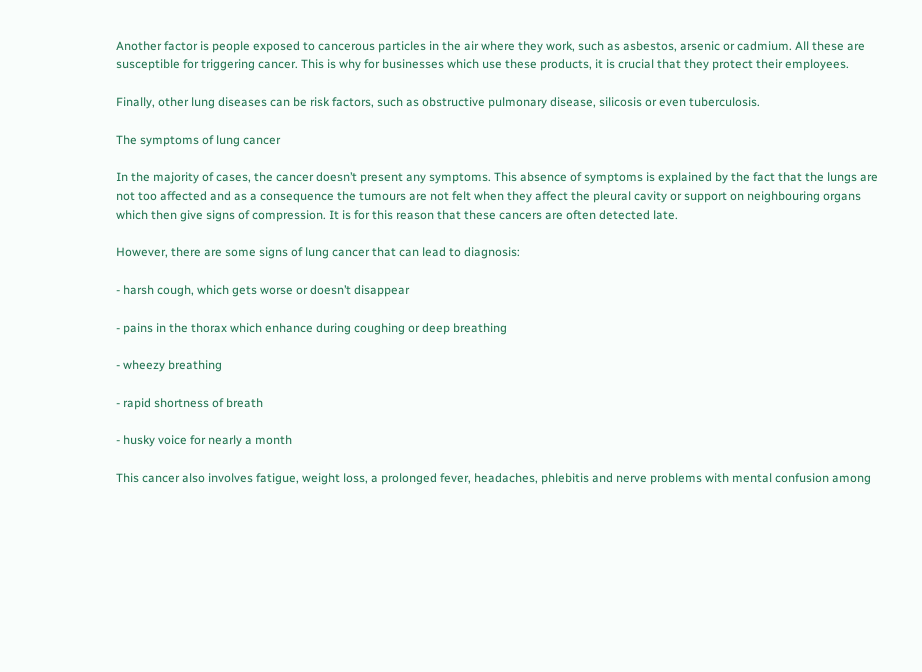Another factor is people exposed to cancerous particles in the air where they work, such as asbestos, arsenic or cadmium. All these are susceptible for triggering cancer. This is why for businesses which use these products, it is crucial that they protect their employees.

Finally, other lung diseases can be risk factors, such as obstructive pulmonary disease, silicosis or even tuberculosis.

The symptoms of lung cancer

In the majority of cases, the cancer doesn’t present any symptoms. This absence of symptoms is explained by the fact that the lungs are not too affected and as a consequence the tumours are not felt when they affect the pleural cavity or support on neighbouring organs which then give signs of compression. It is for this reason that these cancers are often detected late.

However, there are some signs of lung cancer that can lead to diagnosis:

- harsh cough, which gets worse or doesn’t disappear

- pains in the thorax which enhance during coughing or deep breathing

- wheezy breathing

- rapid shortness of breath

- husky voice for nearly a month

This cancer also involves fatigue, weight loss, a prolonged fever, headaches, phlebitis and nerve problems with mental confusion among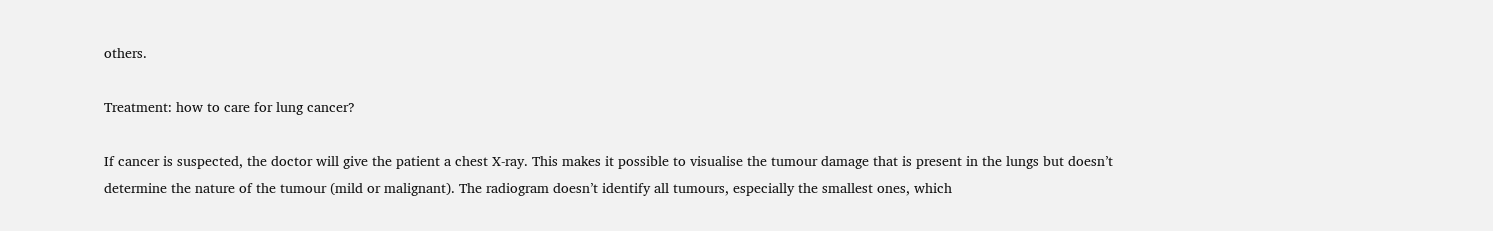others.

Treatment: how to care for lung cancer?

If cancer is suspected, the doctor will give the patient a chest X-ray. This makes it possible to visualise the tumour damage that is present in the lungs but doesn’t determine the nature of the tumour (mild or malignant). The radiogram doesn’t identify all tumours, especially the smallest ones, which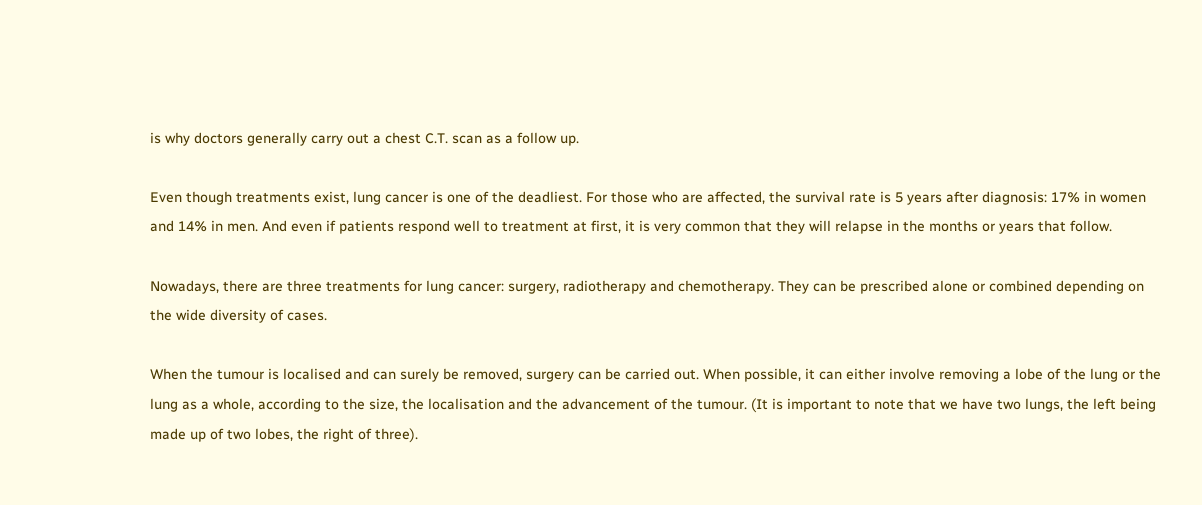is why doctors generally carry out a chest C.T. scan as a follow up.

Even though treatments exist, lung cancer is one of the deadliest. For those who are affected, the survival rate is 5 years after diagnosis: 17% in women and 14% in men. And even if patients respond well to treatment at first, it is very common that they will relapse in the months or years that follow.

Nowadays, there are three treatments for lung cancer: surgery, radiotherapy and chemotherapy. They can be prescribed alone or combined depending on the wide diversity of cases.

When the tumour is localised and can surely be removed, surgery can be carried out. When possible, it can either involve removing a lobe of the lung or the lung as a whole, according to the size, the localisation and the advancement of the tumour. (It is important to note that we have two lungs, the left being made up of two lobes, the right of three).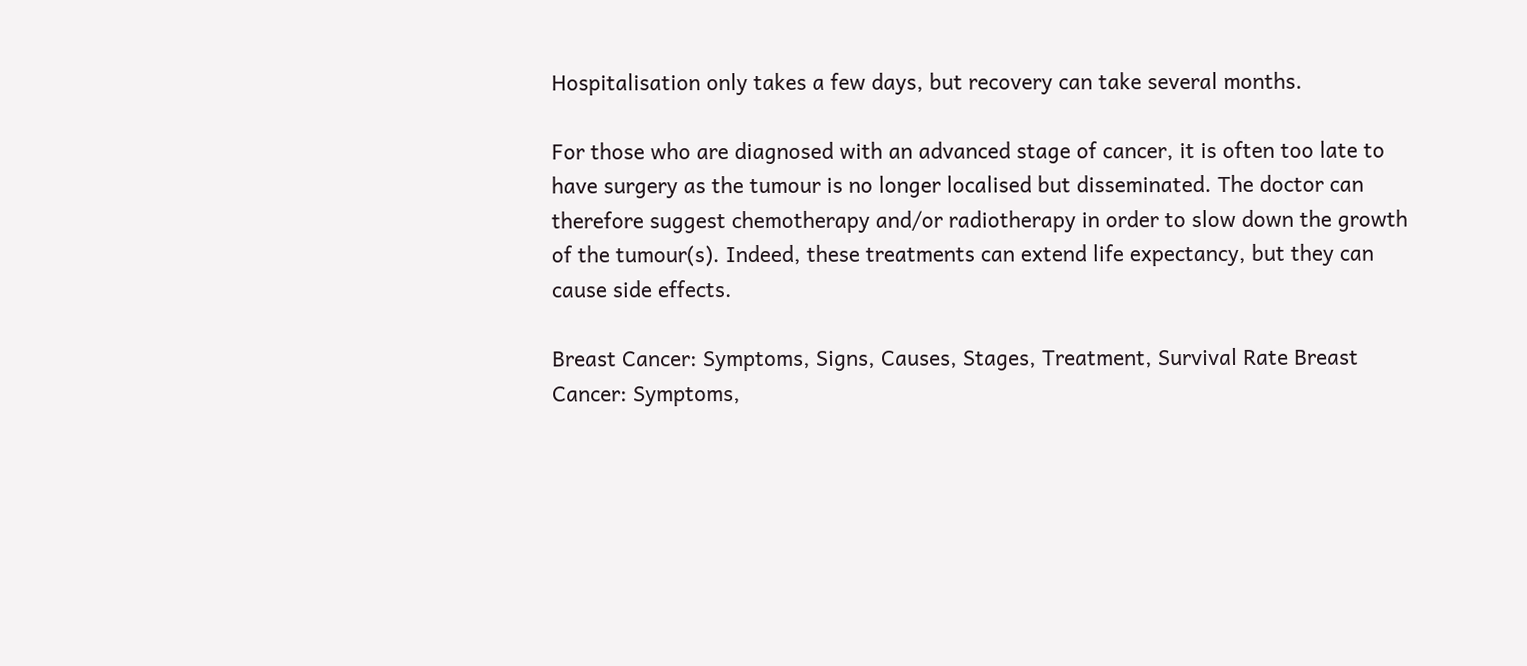Hospitalisation only takes a few days, but recovery can take several months.

For those who are diagnosed with an advanced stage of cancer, it is often too late to have surgery as the tumour is no longer localised but disseminated. The doctor can therefore suggest chemotherapy and/or radiotherapy in order to slow down the growth of the tumour(s). Indeed, these treatments can extend life expectancy, but they can cause side effects.

Breast Cancer: Symptoms, Signs, Causes, Stages, Treatment, Survival Rate Breast Cancer: Symptoms,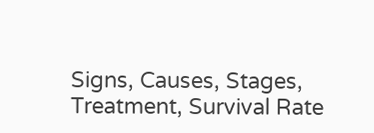Signs, Causes, Stages, Treatment, Survival Rate